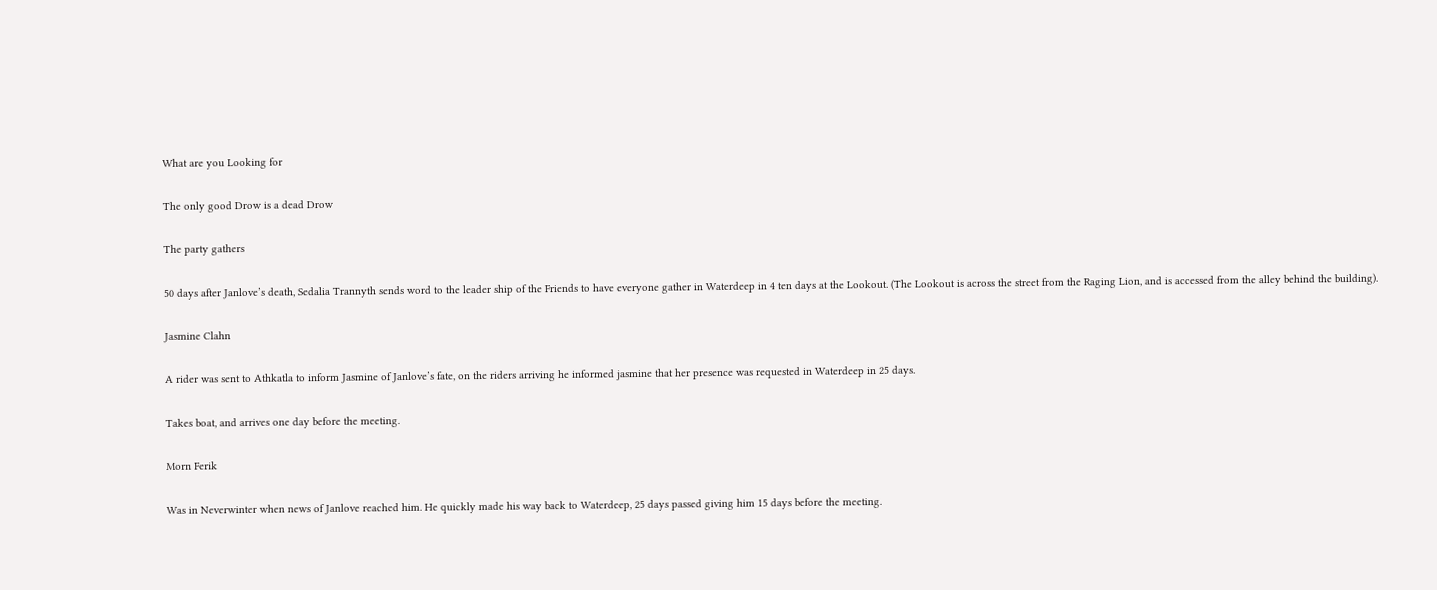What are you Looking for

The only good Drow is a dead Drow

The party gathers

50 days after Janlove’s death, Sedalia Trannyth sends word to the leader ship of the Friends to have everyone gather in Waterdeep in 4 ten days at the Lookout. (The Lookout is across the street from the Raging Lion, and is accessed from the alley behind the building).

Jasmine Clahn

A rider was sent to Athkatla to inform Jasmine of Janlove’s fate, on the riders arriving he informed jasmine that her presence was requested in Waterdeep in 25 days.

Takes boat, and arrives one day before the meeting.

Morn Ferik

Was in Neverwinter when news of Janlove reached him. He quickly made his way back to Waterdeep, 25 days passed giving him 15 days before the meeting.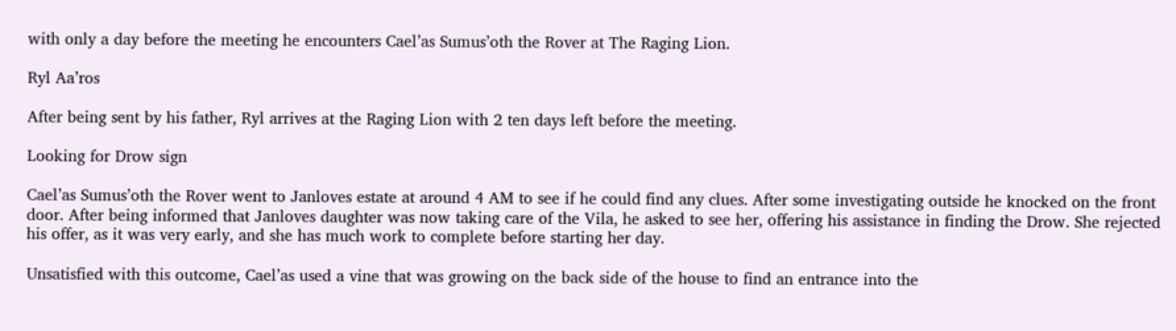with only a day before the meeting he encounters Cael’as Sumus’oth the Rover at The Raging Lion.

Ryl Aa’ros

After being sent by his father, Ryl arrives at the Raging Lion with 2 ten days left before the meeting.

Looking for Drow sign

Cael’as Sumus’oth the Rover went to Janloves estate at around 4 AM to see if he could find any clues. After some investigating outside he knocked on the front door. After being informed that Janloves daughter was now taking care of the Vila, he asked to see her, offering his assistance in finding the Drow. She rejected his offer, as it was very early, and she has much work to complete before starting her day.

Unsatisfied with this outcome, Cael’as used a vine that was growing on the back side of the house to find an entrance into the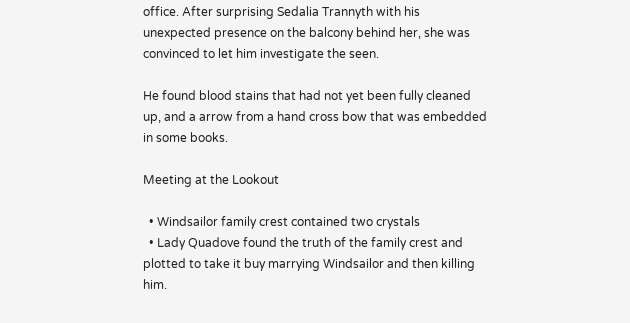office. After surprising Sedalia Trannyth with his unexpected presence on the balcony behind her, she was convinced to let him investigate the seen.

He found blood stains that had not yet been fully cleaned up, and a arrow from a hand cross bow that was embedded in some books.

Meeting at the Lookout

  • Windsailor family crest contained two crystals
  • Lady Quadove found the truth of the family crest and plotted to take it buy marrying Windsailor and then killing him.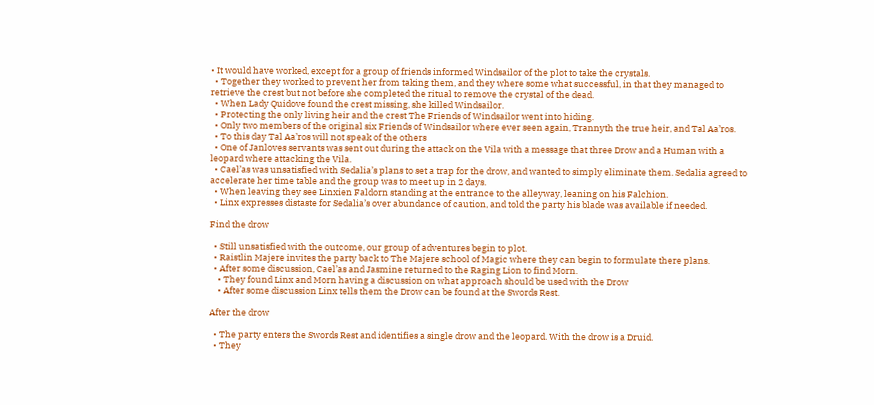• It would have worked, except for a group of friends informed Windsailor of the plot to take the crystals.
  • Together they worked to prevent her from taking them, and they where some what successful, in that they managed to retrieve the crest but not before she completed the ritual to remove the crystal of the dead.
  • When Lady Quidove found the crest missing, she killed Windsailor.
  • Protecting the only living heir and the crest The Friends of Windsailor went into hiding.
  • Only two members of the original six Friends of Windsailor where ever seen again, Trannyth the true heir, and Tal Aa’ros.
  • To this day Tal Aa’ros will not speak of the others
  • One of Janloves servants was sent out during the attack on the Vila with a message that three Drow and a Human with a leopard where attacking the Vila.
  • Cael’as was unsatisfied with Sedalia’s plans to set a trap for the drow, and wanted to simply eliminate them. Sedalia agreed to accelerate her time table and the group was to meet up in 2 days.
  • When leaving they see Linxien Faldorn standing at the entrance to the alleyway, leaning on his Falchion.
  • Linx expresses distaste for Sedalia’s over abundance of caution, and told the party his blade was available if needed.

Find the drow

  • Still unsatisfied with the outcome, our group of adventures begin to plot.
  • Raistlin Majere invites the party back to The Majere school of Magic where they can begin to formulate there plans.
  • After some discussion, Cael’as and Jasmine returned to the Raging Lion to find Morn.
    • They found Linx and Morn having a discussion on what approach should be used with the Drow
    • After some discussion Linx tells them the Drow can be found at the Swords Rest.

After the drow

  • The party enters the Swords Rest and identifies a single drow and the leopard. With the drow is a Druid.
  • They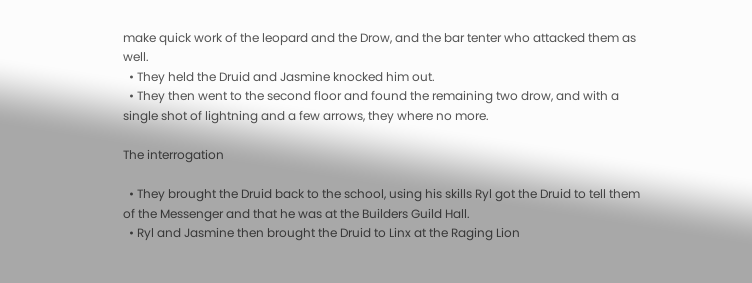make quick work of the leopard and the Drow, and the bar tenter who attacked them as well.
  • They held the Druid and Jasmine knocked him out.
  • They then went to the second floor and found the remaining two drow, and with a single shot of lightning and a few arrows, they where no more.

The interrogation

  • They brought the Druid back to the school, using his skills Ryl got the Druid to tell them of the Messenger and that he was at the Builders Guild Hall.
  • Ryl and Jasmine then brought the Druid to Linx at the Raging Lion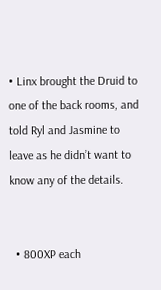• Linx brought the Druid to one of the back rooms, and told Ryl and Jasmine to leave as he didn’t want to know any of the details.


  • 800XP each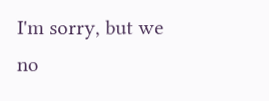I'm sorry, but we no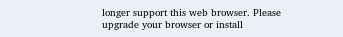longer support this web browser. Please upgrade your browser or install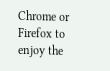Chrome or Firefox to enjoy the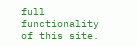full functionality of this site.